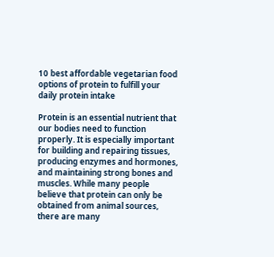10 best affordable vegetarian food options of protein to fulfill your daily protein intake

Protein is an essential nutrient that our bodies need to function properly. It is especially important for building and repairing tissues, producing enzymes and hormones, and maintaining strong bones and muscles. While many people believe that protein can only be obtained from animal sources, there are many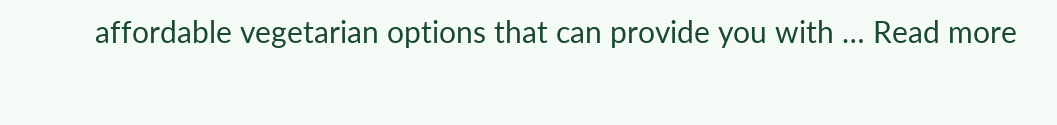affordable vegetarian options that can provide you with … Read more